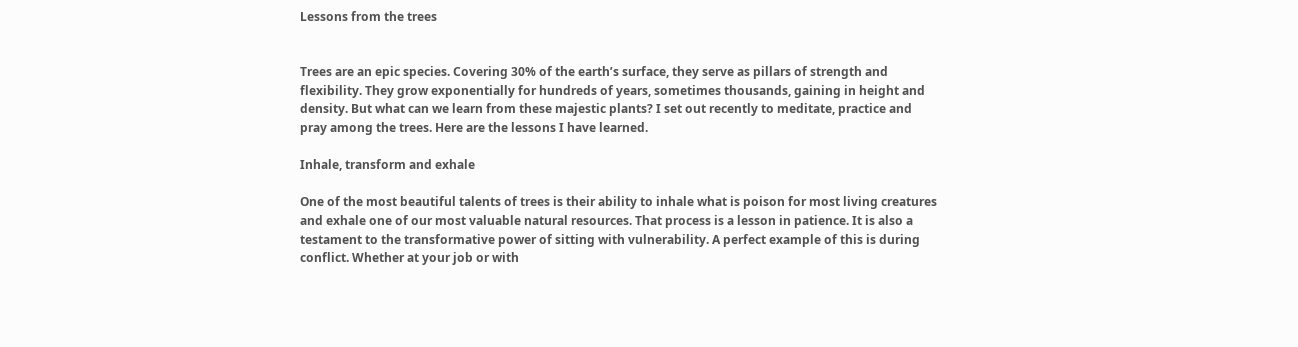Lessons from the trees


Trees are an epic species. Covering 30% of the earth’s surface, they serve as pillars of strength and flexibility. They grow exponentially for hundreds of years, sometimes thousands, gaining in height and density. But what can we learn from these majestic plants? I set out recently to meditate, practice and pray among the trees. Here are the lessons I have learned.

Inhale, transform and exhale

One of the most beautiful talents of trees is their ability to inhale what is poison for most living creatures and exhale one of our most valuable natural resources. That process is a lesson in patience. It is also a testament to the transformative power of sitting with vulnerability. A perfect example of this is during conflict. Whether at your job or with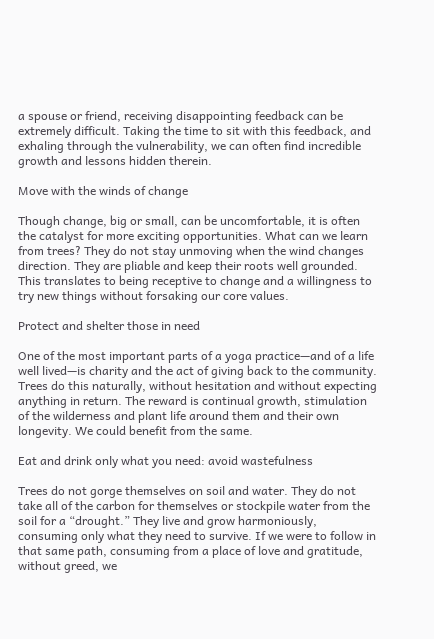a spouse or friend, receiving disappointing feedback can be extremely difficult. Taking the time to sit with this feedback, and exhaling through the vulnerability, we can often find incredible growth and lessons hidden therein.

Move with the winds of change

Though change, big or small, can be uncomfortable, it is often the catalyst for more exciting opportunities. What can we learn from trees? They do not stay unmoving when the wind changes direction. They are pliable and keep their roots well grounded. This translates to being receptive to change and a willingness to try new things without forsaking our core values.

Protect and shelter those in need

One of the most important parts of a yoga practice—and of a life well lived—is charity and the act of giving back to the community. Trees do this naturally, without hesitation and without expecting anything in return. The reward is continual growth, stimulation of the wilderness and plant life around them and their own longevity. We could benefit from the same.

Eat and drink only what you need: avoid wastefulness

Trees do not gorge themselves on soil and water. They do not take all of the carbon for themselves or stockpile water from the soil for a “drought.” They live and grow harmoniously, consuming only what they need to survive. If we were to follow in that same path, consuming from a place of love and gratitude, without greed, we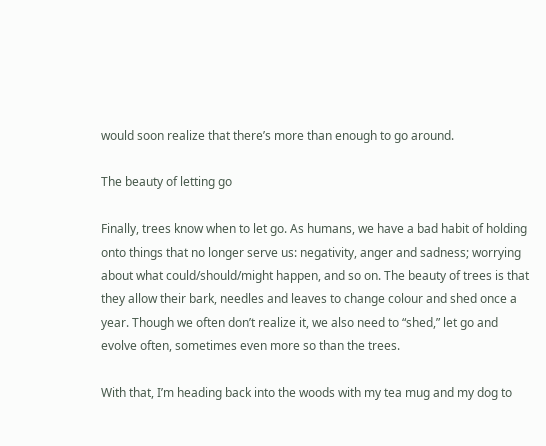would soon realize that there’s more than enough to go around.

The beauty of letting go

Finally, trees know when to let go. As humans, we have a bad habit of holding onto things that no longer serve us: negativity, anger and sadness; worrying about what could/should/might happen, and so on. The beauty of trees is that they allow their bark, needles and leaves to change colour and shed once a year. Though we often don’t realize it, we also need to “shed,” let go and evolve often, sometimes even more so than the trees.

With that, I’m heading back into the woods with my tea mug and my dog to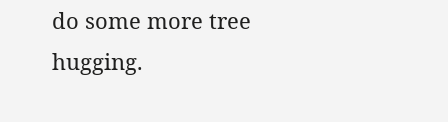do some more tree hugging.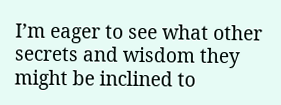I’m eager to see what other secrets and wisdom they might be inclined to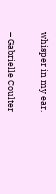whisper in my ear.


– Gabrielle Coulter